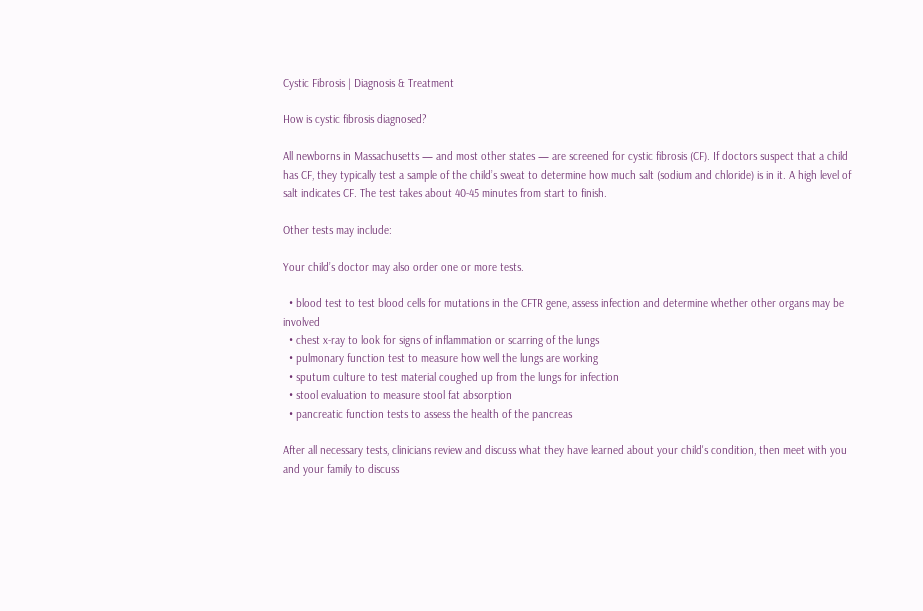Cystic Fibrosis | Diagnosis & Treatment

How is cystic fibrosis diagnosed?

All newborns in Massachusetts — and most other states — are screened for cystic fibrosis (CF). If doctors suspect that a child has CF, they typically test a sample of the child’s sweat to determine how much salt (sodium and chloride) is in it. A high level of salt indicates CF. The test takes about 40-45 minutes from start to finish.

Other tests may include:

Your child’s doctor may also order one or more tests.

  • blood test to test blood cells for mutations in the CFTR gene, assess infection and determine whether other organs may be involved
  • chest x-ray to look for signs of inflammation or scarring of the lungs
  • pulmonary function test to measure how well the lungs are working
  • sputum culture to test material coughed up from the lungs for infection
  • stool evaluation to measure stool fat absorption
  • pancreatic function tests to assess the health of the pancreas

After all necessary tests, clinicians review and discuss what they have learned about your child's condition, then meet with you and your family to discuss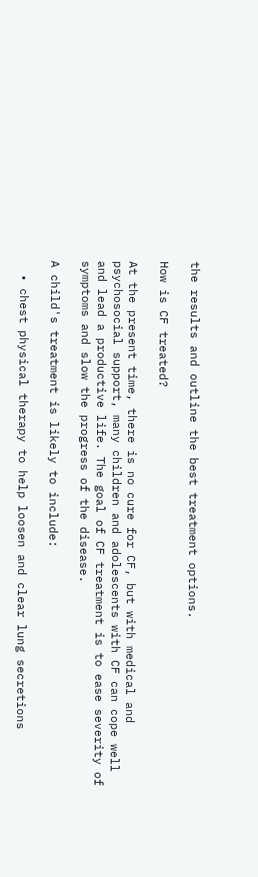the results and outline the best treatment options.

How is CF treated?

At the present time, there is no cure for CF, but with medical and psychosocial support, many children and adolescents with CF can cope well and lead a productive life. The goal of CF treatment is to ease severity of symptoms and slow the progress of the disease.

A child's treatment is likely to include:

  • chest physical therapy to help loosen and clear lung secretions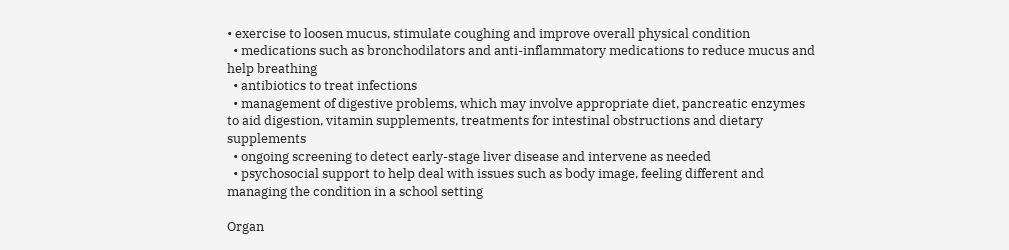• exercise to loosen mucus, stimulate coughing and improve overall physical condition
  • medications such as bronchodilators and anti-inflammatory medications to reduce mucus and help breathing
  • antibiotics to treat infections
  • management of digestive problems, which may involve appropriate diet, pancreatic enzymes to aid digestion, vitamin supplements, treatments for intestinal obstructions and dietary supplements
  • ongoing screening to detect early-stage liver disease and intervene as needed
  • psychosocial support to help deal with issues such as body image, feeling different and managing the condition in a school setting

Organ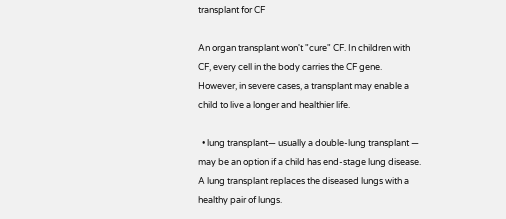transplant for CF

An organ transplant won't "cure" CF. In children with CF, every cell in the body carries the CF gene. However, in severe cases, a transplant may enable a child to live a longer and healthier life.

  • lung transplant— usually a double-lung transplant — may be an option if a child has end-stage lung disease. A lung transplant replaces the diseased lungs with a healthy pair of lungs.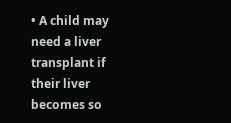• A child may need a liver transplant if their liver becomes so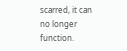scarred, it can no longer function.